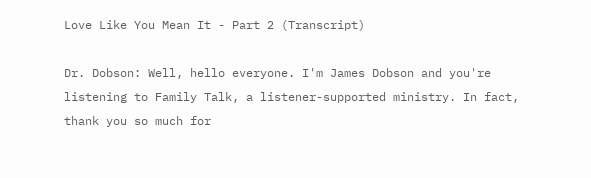Love Like You Mean It - Part 2 (Transcript)

Dr. Dobson: Well, hello everyone. I'm James Dobson and you're listening to Family Talk, a listener-supported ministry. In fact, thank you so much for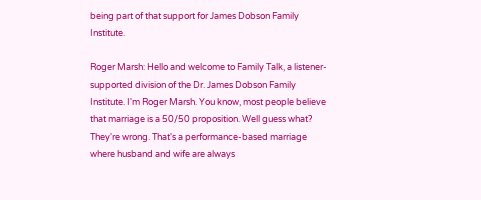being part of that support for James Dobson Family Institute.

Roger Marsh: Hello and welcome to Family Talk, a listener-supported division of the Dr. James Dobson Family Institute. I'm Roger Marsh. You know, most people believe that marriage is a 50/50 proposition. Well guess what? They're wrong. That's a performance-based marriage where husband and wife are always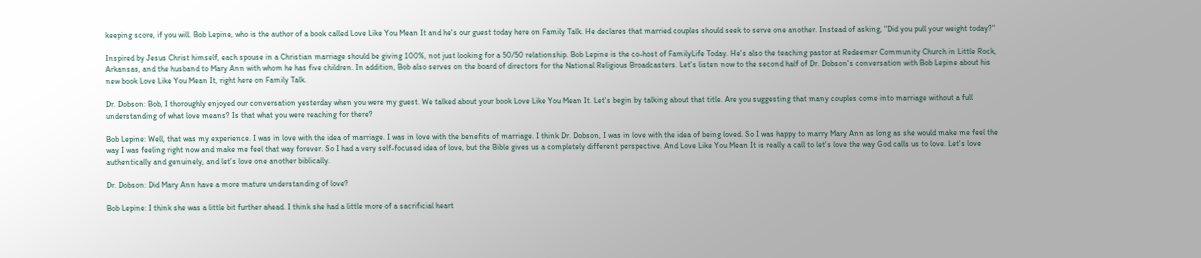keeping score, if you will. Bob Lepine, who is the author of a book called Love Like You Mean It and he's our guest today here on Family Talk. He declares that married couples should seek to serve one another. Instead of asking, "Did you pull your weight today?"

Inspired by Jesus Christ himself, each spouse in a Christian marriage should be giving 100%, not just looking for a 50/50 relationship. Bob Lepine is the co-host of FamilyLife Today. He's also the teaching pastor at Redeemer Community Church in Little Rock, Arkansas, and the husband to Mary Ann with whom he has five children. In addition, Bob also serves on the board of directors for the National Religious Broadcasters. Let's listen now to the second half of Dr. Dobson's conversation with Bob Lepine about his new book Love Like You Mean It, right here on Family Talk.

Dr. Dobson: Bob, I thoroughly enjoyed our conversation yesterday when you were my guest. We talked about your book Love Like You Mean It. Let's begin by talking about that title. Are you suggesting that many couples come into marriage without a full understanding of what love means? Is that what you were reaching for there?

Bob Lepine: Well, that was my experience. I was in love with the idea of marriage. I was in love with the benefits of marriage. I think Dr. Dobson, I was in love with the idea of being loved. So I was happy to marry Mary Ann as long as she would make me feel the way I was feeling right now and make me feel that way forever. So I had a very self-focused idea of love, but the Bible gives us a completely different perspective. And Love Like You Mean It is really a call to let's love the way God calls us to love. Let's love authentically and genuinely, and let's love one another biblically.

Dr. Dobson: Did Mary Ann have a more mature understanding of love?

Bob Lepine: I think she was a little bit further ahead. I think she had a little more of a sacrificial heart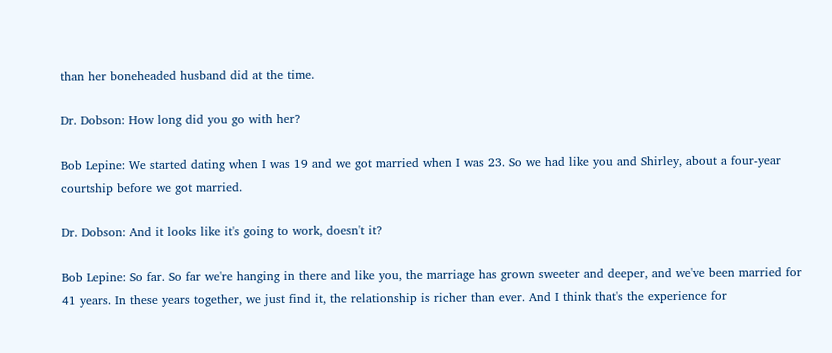than her boneheaded husband did at the time.

Dr. Dobson: How long did you go with her?

Bob Lepine: We started dating when I was 19 and we got married when I was 23. So we had like you and Shirley, about a four-year courtship before we got married.

Dr. Dobson: And it looks like it's going to work, doesn't it?

Bob Lepine: So far. So far we're hanging in there and like you, the marriage has grown sweeter and deeper, and we've been married for 41 years. In these years together, we just find it, the relationship is richer than ever. And I think that's the experience for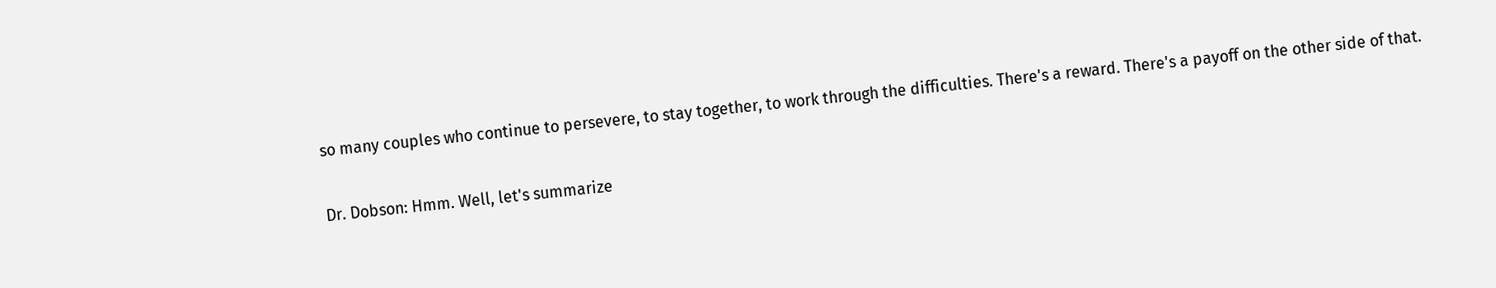so many couples who continue to persevere, to stay together, to work through the difficulties. There's a reward. There's a payoff on the other side of that.

Dr. Dobson: Hmm. Well, let's summarize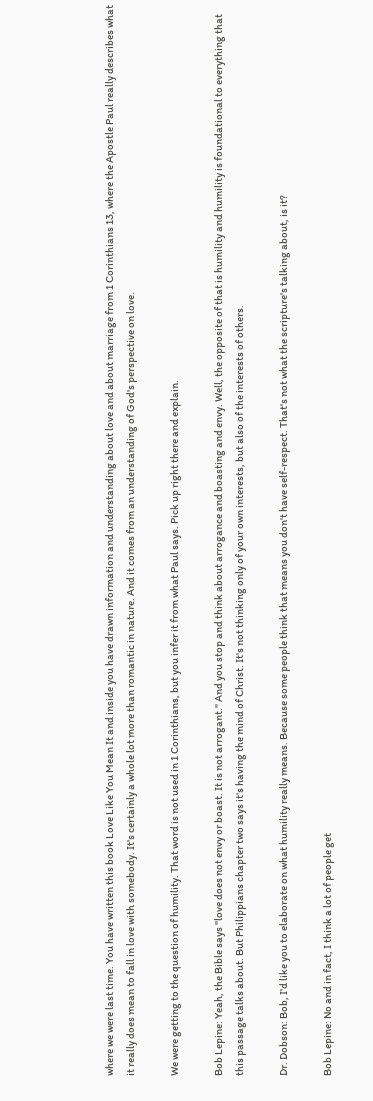where we were last time. You have written this book Love Like You Mean It and inside you have drawn information and understanding about love and about marriage from 1 Corinthians 13, where the Apostle Paul really describes what it really does mean to fall in love with somebody. It's certainly a whole lot more than romantic in nature. And it comes from an understanding of God's perspective on love.

We were getting to the question of humility. That word is not used in 1 Corinthians, but you infer it from what Paul says. Pick up right there and explain.

Bob Lepine: Yeah, the Bible says "love does not envy or boast. It is not arrogant." And you stop and think about arrogance and boasting and envy. Well, the opposite of that is humility and humility is foundational to everything that this passage talks about. But Philippians chapter two says it's having the mind of Christ. It's not thinking only of your own interests, but also of the interests of others.

Dr. Dobson: Bob, I'd like you to elaborate on what humility really means. Because some people think that means you don't have self-respect. That's not what the scripture's talking about, is it?

Bob Lepine: No and in fact, I think a lot of people get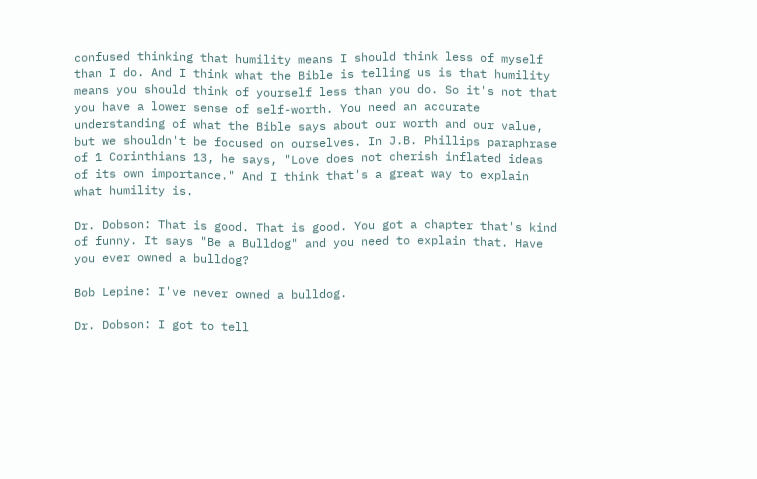confused thinking that humility means I should think less of myself than I do. And I think what the Bible is telling us is that humility means you should think of yourself less than you do. So it's not that you have a lower sense of self-worth. You need an accurate understanding of what the Bible says about our worth and our value, but we shouldn't be focused on ourselves. In J.B. Phillips paraphrase of 1 Corinthians 13, he says, "Love does not cherish inflated ideas of its own importance." And I think that's a great way to explain what humility is.

Dr. Dobson: That is good. That is good. You got a chapter that's kind of funny. It says "Be a Bulldog" and you need to explain that. Have you ever owned a bulldog?

Bob Lepine: I've never owned a bulldog.

Dr. Dobson: I got to tell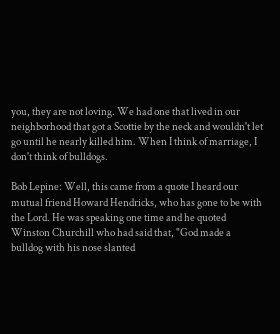you, they are not loving. We had one that lived in our neighborhood that got a Scottie by the neck and wouldn't let go until he nearly killed him. When I think of marriage, I don't think of bulldogs.

Bob Lepine: Well, this came from a quote I heard our mutual friend Howard Hendricks, who has gone to be with the Lord. He was speaking one time and he quoted Winston Churchill who had said that, "God made a bulldog with his nose slanted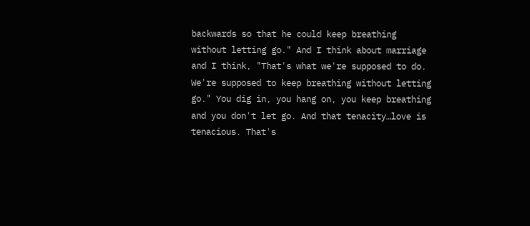backwards so that he could keep breathing without letting go." And I think about marriage and I think, "That's what we're supposed to do. We're supposed to keep breathing without letting go." You dig in, you hang on, you keep breathing and you don't let go. And that tenacity…love is tenacious. That's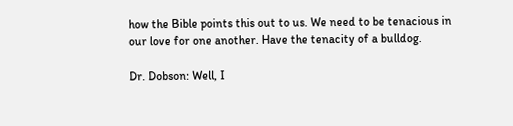how the Bible points this out to us. We need to be tenacious in our love for one another. Have the tenacity of a bulldog.

Dr. Dobson: Well, I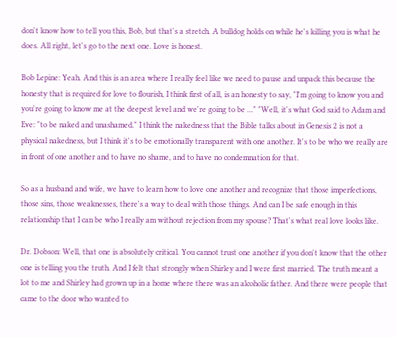don't know how to tell you this, Bob, but that's a stretch. A bulldog holds on while he's killing you is what he does. All right, let's go to the next one. Love is honest.

Bob Lepine: Yeah. And this is an area where I really feel like we need to pause and unpack this because the honesty that is required for love to flourish, I think first of all, is an honesty to say, "I'm going to know you and you're going to know me at the deepest level and we're going to be ..." "Well, it's what God said to Adam and Eve: "to be naked and unashamed." I think the nakedness that the Bible talks about in Genesis 2 is not a physical nakedness, but I think it's to be emotionally transparent with one another. It's to be who we really are in front of one another and to have no shame, and to have no condemnation for that.

So as a husband and wife, we have to learn how to love one another and recognize that those imperfections, those sins, those weaknesses, there's a way to deal with those things. And can I be safe enough in this relationship that I can be who I really am without rejection from my spouse? That's what real love looks like.

Dr. Dobson: Well, that one is absolutely critical. You cannot trust one another if you don't know that the other one is telling you the truth. And I felt that strongly when Shirley and I were first married. The truth meant a lot to me and Shirley had grown up in a home where there was an alcoholic father. And there were people that came to the door who wanted to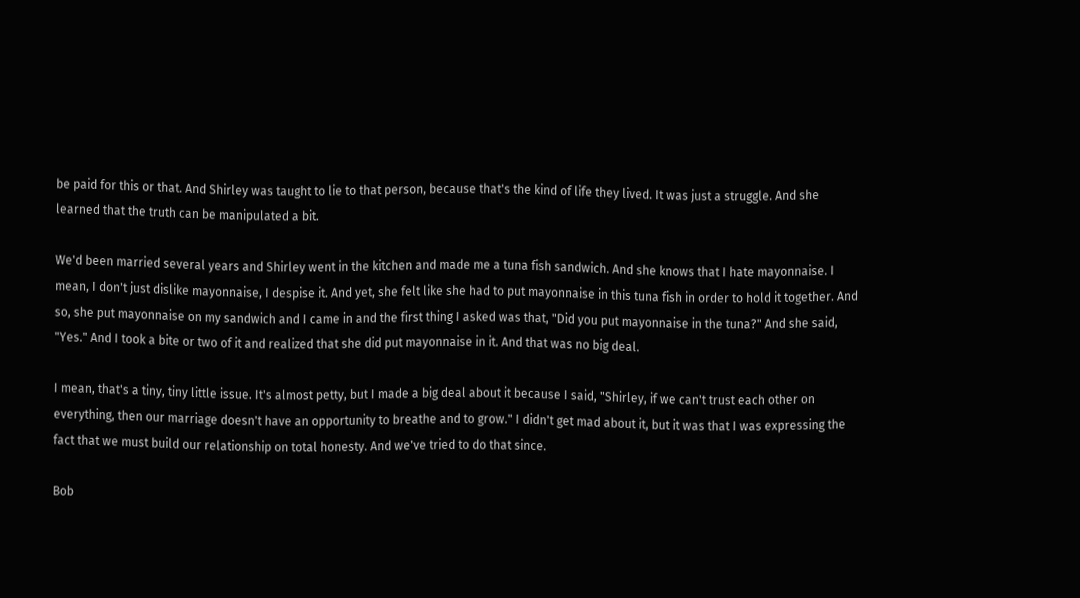be paid for this or that. And Shirley was taught to lie to that person, because that's the kind of life they lived. It was just a struggle. And she learned that the truth can be manipulated a bit.

We'd been married several years and Shirley went in the kitchen and made me a tuna fish sandwich. And she knows that I hate mayonnaise. I mean, I don't just dislike mayonnaise, I despise it. And yet, she felt like she had to put mayonnaise in this tuna fish in order to hold it together. And so, she put mayonnaise on my sandwich and I came in and the first thing I asked was that, "Did you put mayonnaise in the tuna?" And she said, "Yes." And I took a bite or two of it and realized that she did put mayonnaise in it. And that was no big deal.

I mean, that's a tiny, tiny little issue. It's almost petty, but I made a big deal about it because I said, "Shirley, if we can't trust each other on everything, then our marriage doesn't have an opportunity to breathe and to grow." I didn't get mad about it, but it was that I was expressing the fact that we must build our relationship on total honesty. And we've tried to do that since.

Bob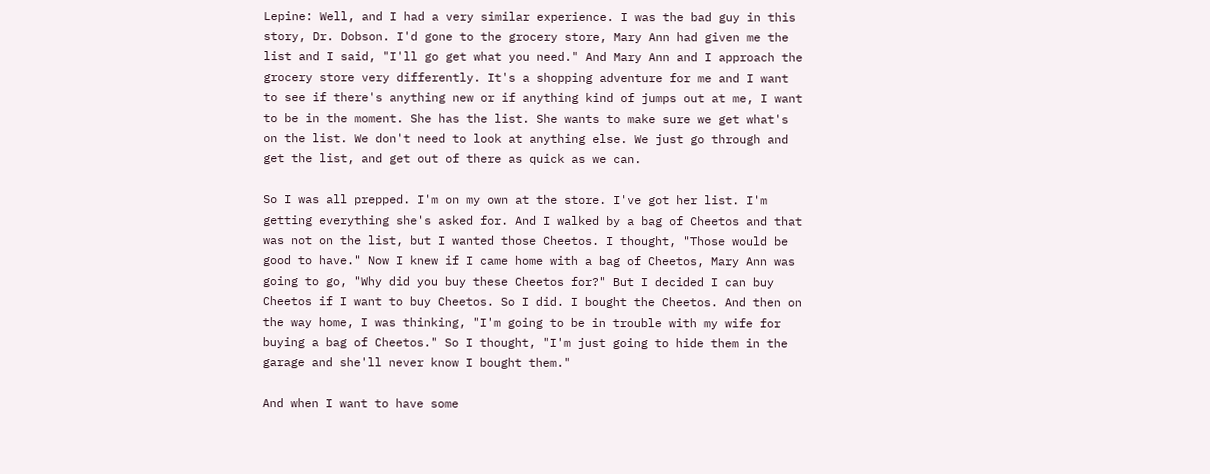Lepine: Well, and I had a very similar experience. I was the bad guy in this story, Dr. Dobson. I'd gone to the grocery store, Mary Ann had given me the list and I said, "I'll go get what you need." And Mary Ann and I approach the grocery store very differently. It's a shopping adventure for me and I want to see if there's anything new or if anything kind of jumps out at me, I want to be in the moment. She has the list. She wants to make sure we get what's on the list. We don't need to look at anything else. We just go through and get the list, and get out of there as quick as we can.

So I was all prepped. I'm on my own at the store. I've got her list. I'm getting everything she's asked for. And I walked by a bag of Cheetos and that was not on the list, but I wanted those Cheetos. I thought, "Those would be good to have." Now I knew if I came home with a bag of Cheetos, Mary Ann was going to go, "Why did you buy these Cheetos for?" But I decided I can buy Cheetos if I want to buy Cheetos. So I did. I bought the Cheetos. And then on the way home, I was thinking, "I'm going to be in trouble with my wife for buying a bag of Cheetos." So I thought, "I'm just going to hide them in the garage and she'll never know I bought them."

And when I want to have some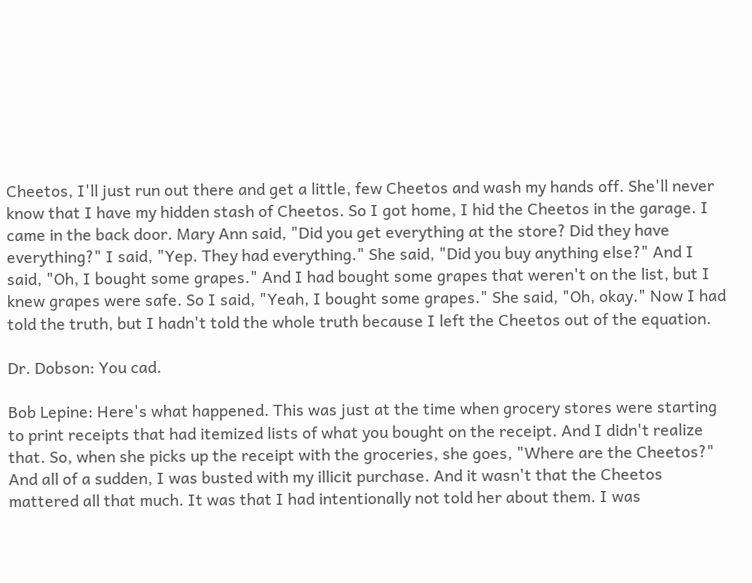Cheetos, I'll just run out there and get a little, few Cheetos and wash my hands off. She'll never know that I have my hidden stash of Cheetos. So I got home, I hid the Cheetos in the garage. I came in the back door. Mary Ann said, "Did you get everything at the store? Did they have everything?" I said, "Yep. They had everything." She said, "Did you buy anything else?" And I said, "Oh, I bought some grapes." And I had bought some grapes that weren't on the list, but I knew grapes were safe. So I said, "Yeah, I bought some grapes." She said, "Oh, okay." Now I had told the truth, but I hadn't told the whole truth because I left the Cheetos out of the equation.

Dr. Dobson: You cad.

Bob Lepine: Here's what happened. This was just at the time when grocery stores were starting to print receipts that had itemized lists of what you bought on the receipt. And I didn't realize that. So, when she picks up the receipt with the groceries, she goes, "Where are the Cheetos?" And all of a sudden, I was busted with my illicit purchase. And it wasn't that the Cheetos mattered all that much. It was that I had intentionally not told her about them. I was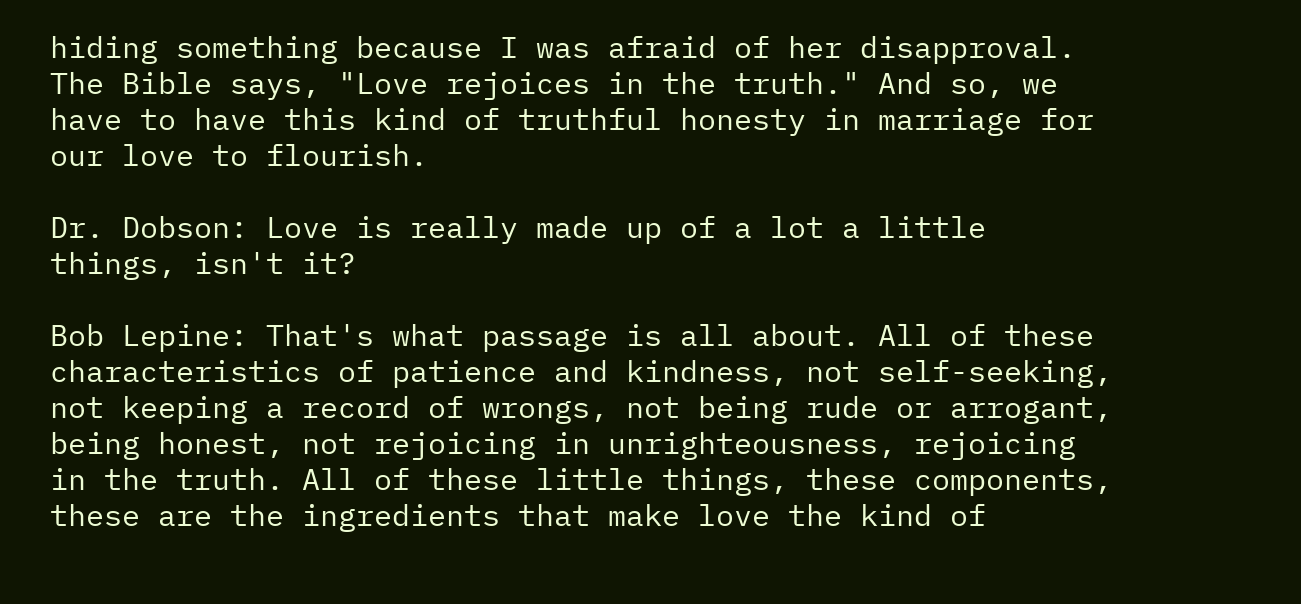hiding something because I was afraid of her disapproval. The Bible says, "Love rejoices in the truth." And so, we have to have this kind of truthful honesty in marriage for our love to flourish.

Dr. Dobson: Love is really made up of a lot a little things, isn't it?

Bob Lepine: That's what passage is all about. All of these characteristics of patience and kindness, not self-seeking, not keeping a record of wrongs, not being rude or arrogant, being honest, not rejoicing in unrighteousness, rejoicing in the truth. All of these little things, these components, these are the ingredients that make love the kind of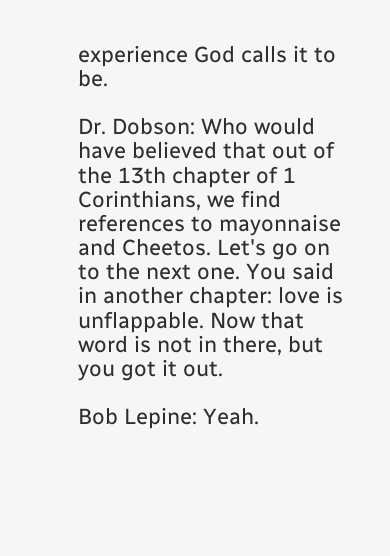experience God calls it to be.

Dr. Dobson: Who would have believed that out of the 13th chapter of 1 Corinthians, we find references to mayonnaise and Cheetos. Let's go on to the next one. You said in another chapter: love is unflappable. Now that word is not in there, but you got it out.

Bob Lepine: Yeah.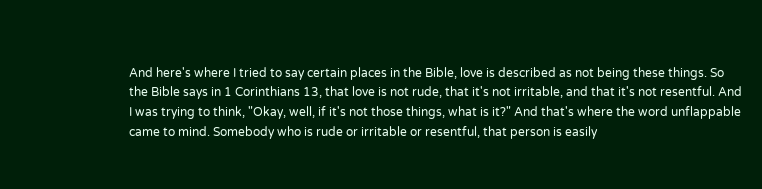And here's where I tried to say certain places in the Bible, love is described as not being these things. So the Bible says in 1 Corinthians 13, that love is not rude, that it's not irritable, and that it's not resentful. And I was trying to think, "Okay, well, if it's not those things, what is it?" And that's where the word unflappable came to mind. Somebody who is rude or irritable or resentful, that person is easily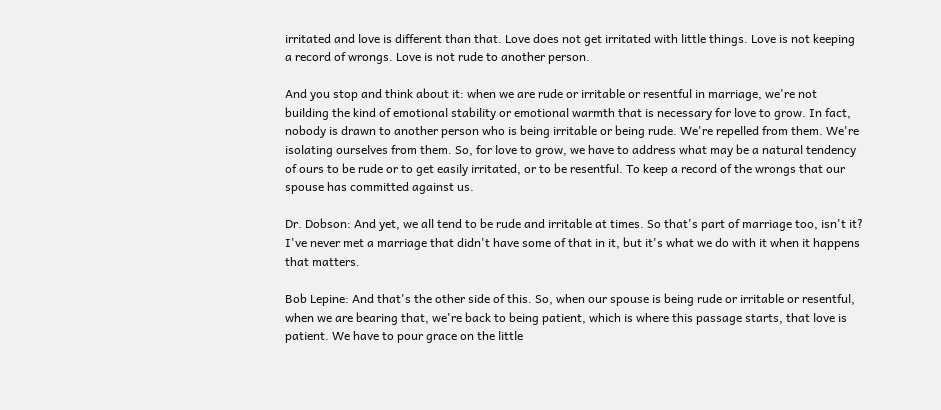irritated and love is different than that. Love does not get irritated with little things. Love is not keeping a record of wrongs. Love is not rude to another person.

And you stop and think about it: when we are rude or irritable or resentful in marriage, we're not building the kind of emotional stability or emotional warmth that is necessary for love to grow. In fact, nobody is drawn to another person who is being irritable or being rude. We're repelled from them. We're isolating ourselves from them. So, for love to grow, we have to address what may be a natural tendency of ours to be rude or to get easily irritated, or to be resentful. To keep a record of the wrongs that our spouse has committed against us.

Dr. Dobson: And yet, we all tend to be rude and irritable at times. So that's part of marriage too, isn't it? I've never met a marriage that didn't have some of that in it, but it's what we do with it when it happens that matters.

Bob Lepine: And that's the other side of this. So, when our spouse is being rude or irritable or resentful, when we are bearing that, we're back to being patient, which is where this passage starts, that love is patient. We have to pour grace on the little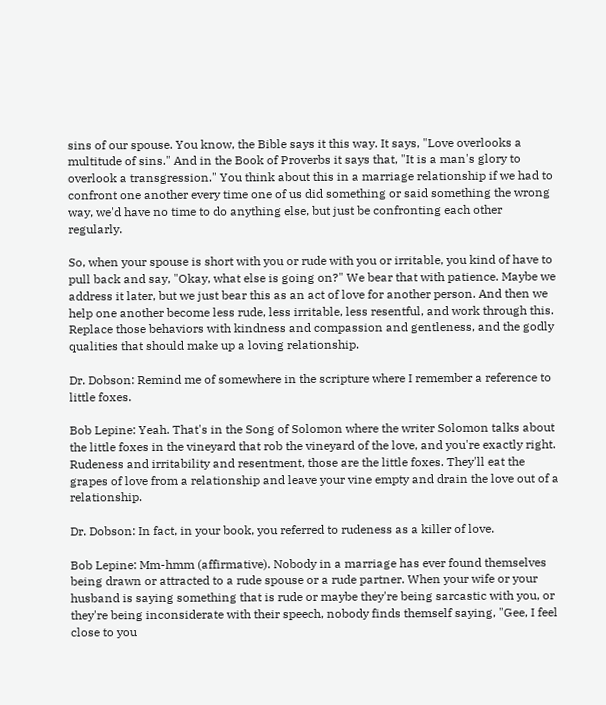sins of our spouse. You know, the Bible says it this way. It says, "Love overlooks a multitude of sins." And in the Book of Proverbs it says that, "It is a man's glory to overlook a transgression." You think about this in a marriage relationship if we had to confront one another every time one of us did something or said something the wrong way, we'd have no time to do anything else, but just be confronting each other regularly.

So, when your spouse is short with you or rude with you or irritable, you kind of have to pull back and say, "Okay, what else is going on?" We bear that with patience. Maybe we address it later, but we just bear this as an act of love for another person. And then we help one another become less rude, less irritable, less resentful, and work through this. Replace those behaviors with kindness and compassion and gentleness, and the godly qualities that should make up a loving relationship.

Dr. Dobson: Remind me of somewhere in the scripture where I remember a reference to little foxes.

Bob Lepine: Yeah. That's in the Song of Solomon where the writer Solomon talks about the little foxes in the vineyard that rob the vineyard of the love, and you're exactly right. Rudeness and irritability and resentment, those are the little foxes. They'll eat the grapes of love from a relationship and leave your vine empty and drain the love out of a relationship.

Dr. Dobson: In fact, in your book, you referred to rudeness as a killer of love.

Bob Lepine: Mm-hmm (affirmative). Nobody in a marriage has ever found themselves being drawn or attracted to a rude spouse or a rude partner. When your wife or your husband is saying something that is rude or maybe they're being sarcastic with you, or they're being inconsiderate with their speech, nobody finds themself saying, "Gee, I feel close to you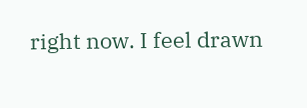right now. I feel drawn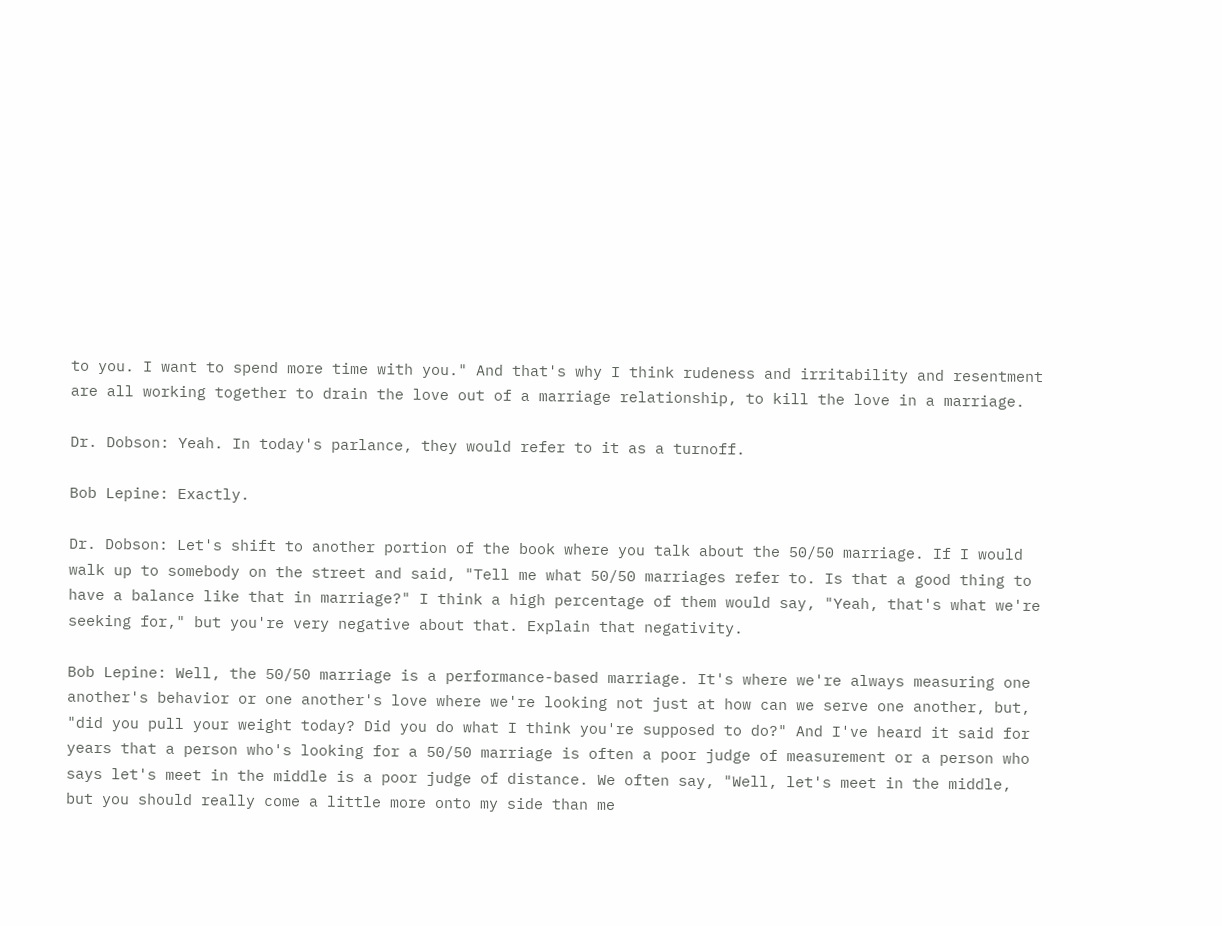to you. I want to spend more time with you." And that's why I think rudeness and irritability and resentment are all working together to drain the love out of a marriage relationship, to kill the love in a marriage.

Dr. Dobson: Yeah. In today's parlance, they would refer to it as a turnoff.

Bob Lepine: Exactly.

Dr. Dobson: Let's shift to another portion of the book where you talk about the 50/50 marriage. If I would walk up to somebody on the street and said, "Tell me what 50/50 marriages refer to. Is that a good thing to have a balance like that in marriage?" I think a high percentage of them would say, "Yeah, that's what we're seeking for," but you're very negative about that. Explain that negativity.

Bob Lepine: Well, the 50/50 marriage is a performance-based marriage. It's where we're always measuring one another's behavior or one another's love where we're looking not just at how can we serve one another, but, "did you pull your weight today? Did you do what I think you're supposed to do?" And I've heard it said for years that a person who's looking for a 50/50 marriage is often a poor judge of measurement or a person who says let's meet in the middle is a poor judge of distance. We often say, "Well, let's meet in the middle, but you should really come a little more onto my side than me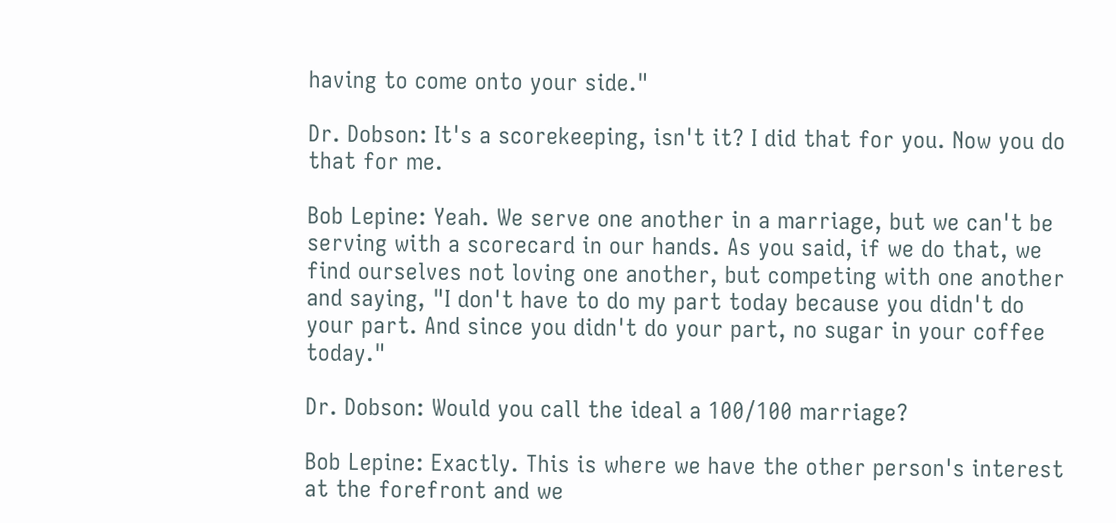having to come onto your side."

Dr. Dobson: It's a scorekeeping, isn't it? I did that for you. Now you do that for me.

Bob Lepine: Yeah. We serve one another in a marriage, but we can't be serving with a scorecard in our hands. As you said, if we do that, we find ourselves not loving one another, but competing with one another and saying, "I don't have to do my part today because you didn't do your part. And since you didn't do your part, no sugar in your coffee today."

Dr. Dobson: Would you call the ideal a 100/100 marriage?

Bob Lepine: Exactly. This is where we have the other person's interest at the forefront and we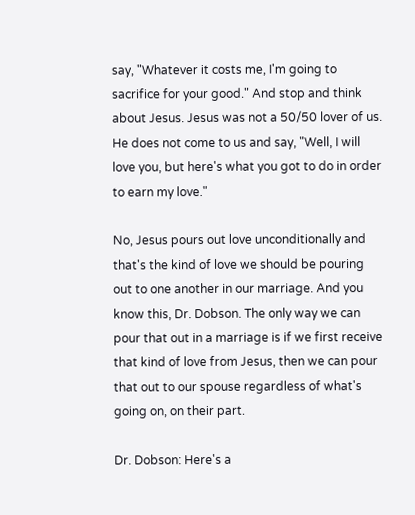say, "Whatever it costs me, I'm going to sacrifice for your good." And stop and think about Jesus. Jesus was not a 50/50 lover of us. He does not come to us and say, "Well, I will love you, but here's what you got to do in order to earn my love."

No, Jesus pours out love unconditionally and that's the kind of love we should be pouring out to one another in our marriage. And you know this, Dr. Dobson. The only way we can pour that out in a marriage is if we first receive that kind of love from Jesus, then we can pour that out to our spouse regardless of what's going on, on their part.

Dr. Dobson: Here's a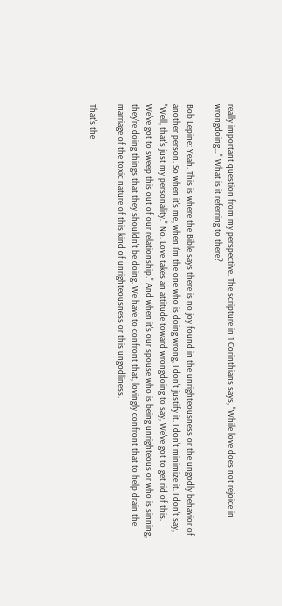really important question from my perspective. The scripture in 1 Corinthians says, "While love does not rejoice in wrongdoing…" What is it referring to there?

Bob Lepine: Yeah. This is where the Bible says there is no joy found in the unrighteousness or the ungodly behavior of another person. So when it's me, when I'm the one who is doing wrong, I don't justify it. I don't minimize it. I don't say, "Well, that's just my personality." No. Love takes an attitude toward wrongdoing to say, We've got to get rid of this. We've got to sweep this out of our relationship." And when it's our spouse who is being unrighteous or who is sinning, they're doing things that they shouldn't be doing. We have to confront that, lovingly confront that to help drain the marriage of the toxic nature of this kind of unrighteousness or this ungodliness.

That's the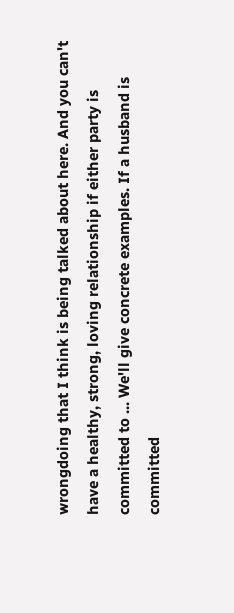wrongdoing that I think is being talked about here. And you can't have a healthy, strong, loving relationship if either party is committed to ... We'll give concrete examples. If a husband is committed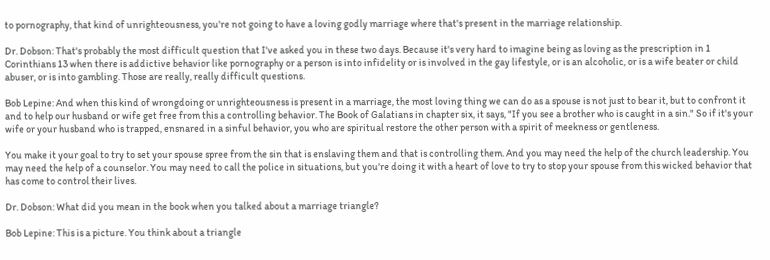to pornography, that kind of unrighteousness, you're not going to have a loving godly marriage where that's present in the marriage relationship.

Dr. Dobson: That's probably the most difficult question that I've asked you in these two days. Because it's very hard to imagine being as loving as the prescription in 1 Corinthians 13 when there is addictive behavior like pornography or a person is into infidelity or is involved in the gay lifestyle, or is an alcoholic, or is a wife beater or child abuser, or is into gambling. Those are really, really difficult questions.

Bob Lepine: And when this kind of wrongdoing or unrighteousness is present in a marriage, the most loving thing we can do as a spouse is not just to bear it, but to confront it and to help our husband or wife get free from this a controlling behavior. The Book of Galatians in chapter six, it says, "If you see a brother who is caught in a sin." So if it's your wife or your husband who is trapped, ensnared in a sinful behavior, you who are spiritual restore the other person with a spirit of meekness or gentleness.

You make it your goal to try to set your spouse spree from the sin that is enslaving them and that is controlling them. And you may need the help of the church leadership. You may need the help of a counselor. You may need to call the police in situations, but you're doing it with a heart of love to try to stop your spouse from this wicked behavior that has come to control their lives.

Dr. Dobson: What did you mean in the book when you talked about a marriage triangle?

Bob Lepine: This is a picture. You think about a triangle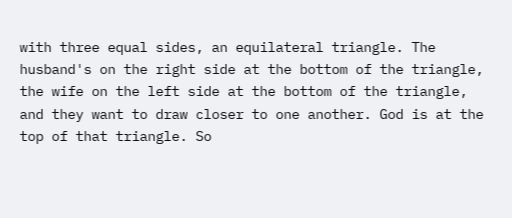with three equal sides, an equilateral triangle. The husband's on the right side at the bottom of the triangle, the wife on the left side at the bottom of the triangle, and they want to draw closer to one another. God is at the top of that triangle. So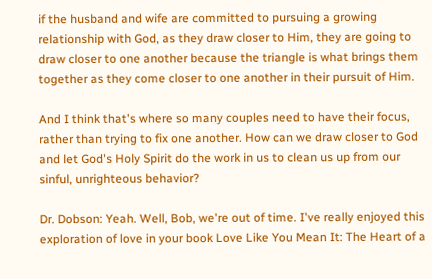if the husband and wife are committed to pursuing a growing relationship with God, as they draw closer to Him, they are going to draw closer to one another because the triangle is what brings them together as they come closer to one another in their pursuit of Him.

And I think that's where so many couples need to have their focus, rather than trying to fix one another. How can we draw closer to God and let God's Holy Spirit do the work in us to clean us up from our sinful, unrighteous behavior?

Dr. Dobson: Yeah. Well, Bob, we're out of time. I've really enjoyed this exploration of love in your book Love Like You Mean It: The Heart of a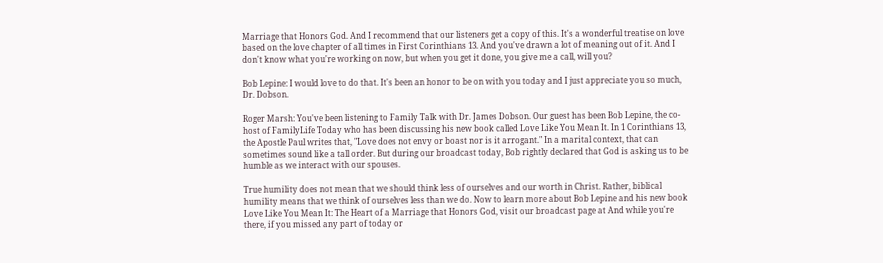Marriage that Honors God. And I recommend that our listeners get a copy of this. It's a wonderful treatise on love based on the love chapter of all times in First Corinthians 13. And you've drawn a lot of meaning out of it. And I don't know what you're working on now, but when you get it done, you give me a call, will you?

Bob Lepine: I would love to do that. It's been an honor to be on with you today and I just appreciate you so much, Dr. Dobson.

Roger Marsh: You've been listening to Family Talk with Dr. James Dobson. Our guest has been Bob Lepine, the co-host of FamilyLife Today who has been discussing his new book called Love Like You Mean It. In 1 Corinthians 13, the Apostle Paul writes that, "Love does not envy or boast nor is it arrogant." In a marital context, that can sometimes sound like a tall order. But during our broadcast today, Bob rightly declared that God is asking us to be humble as we interact with our spouses.

True humility does not mean that we should think less of ourselves and our worth in Christ. Rather, biblical humility means that we think of ourselves less than we do. Now to learn more about Bob Lepine and his new book Love Like You Mean It: The Heart of a Marriage that Honors God, visit our broadcast page at And while you're there, if you missed any part of today or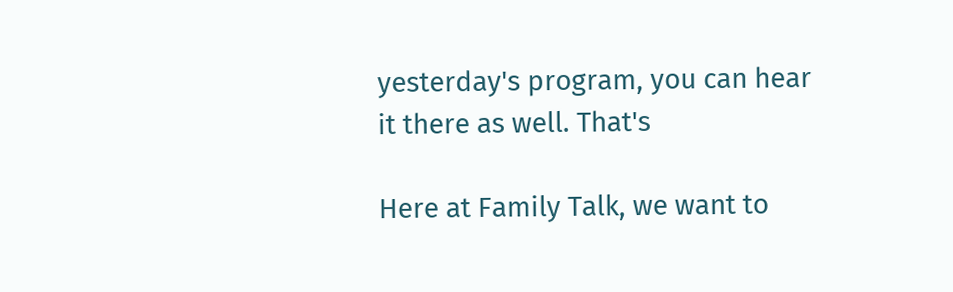yesterday's program, you can hear it there as well. That's

Here at Family Talk, we want to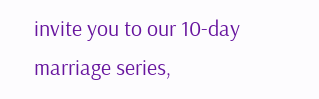invite you to our 10-day marriage series,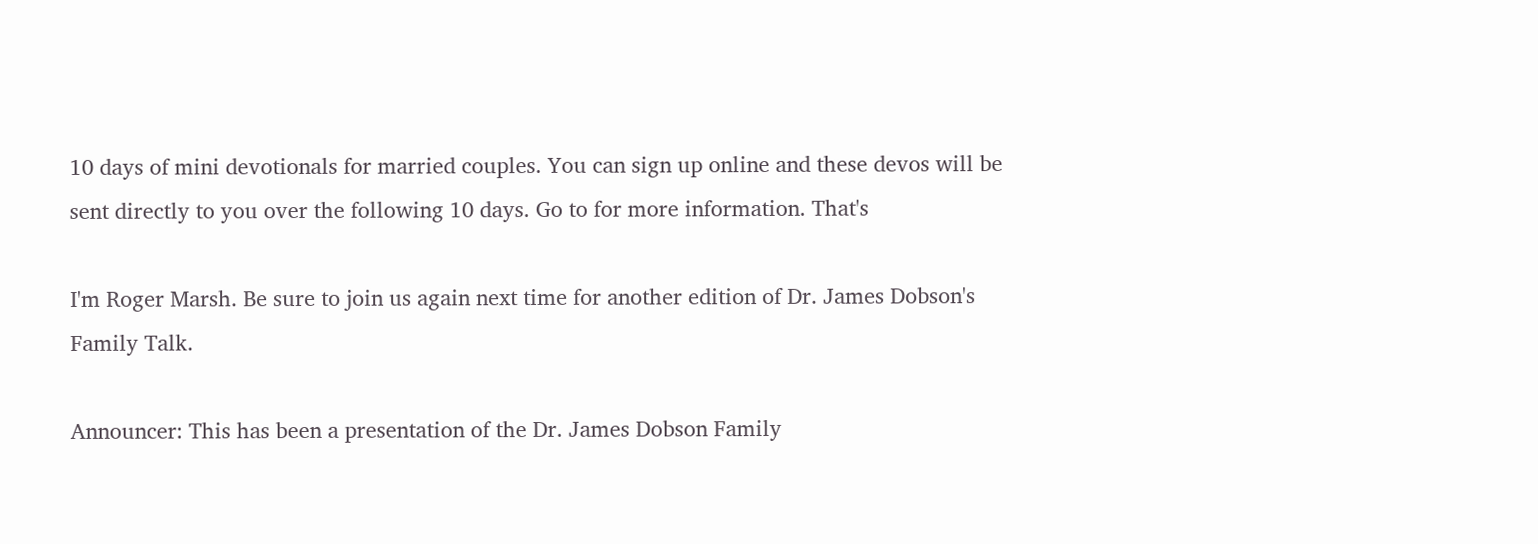10 days of mini devotionals for married couples. You can sign up online and these devos will be sent directly to you over the following 10 days. Go to for more information. That's

I'm Roger Marsh. Be sure to join us again next time for another edition of Dr. James Dobson's Family Talk.

Announcer: This has been a presentation of the Dr. James Dobson Family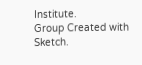Institute.
Group Created with Sketch.